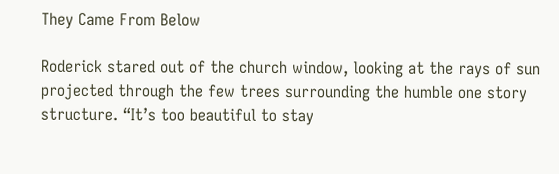They Came From Below

Roderick stared out of the church window, looking at the rays of sun projected through the few trees surrounding the humble one story structure. “It’s too beautiful to stay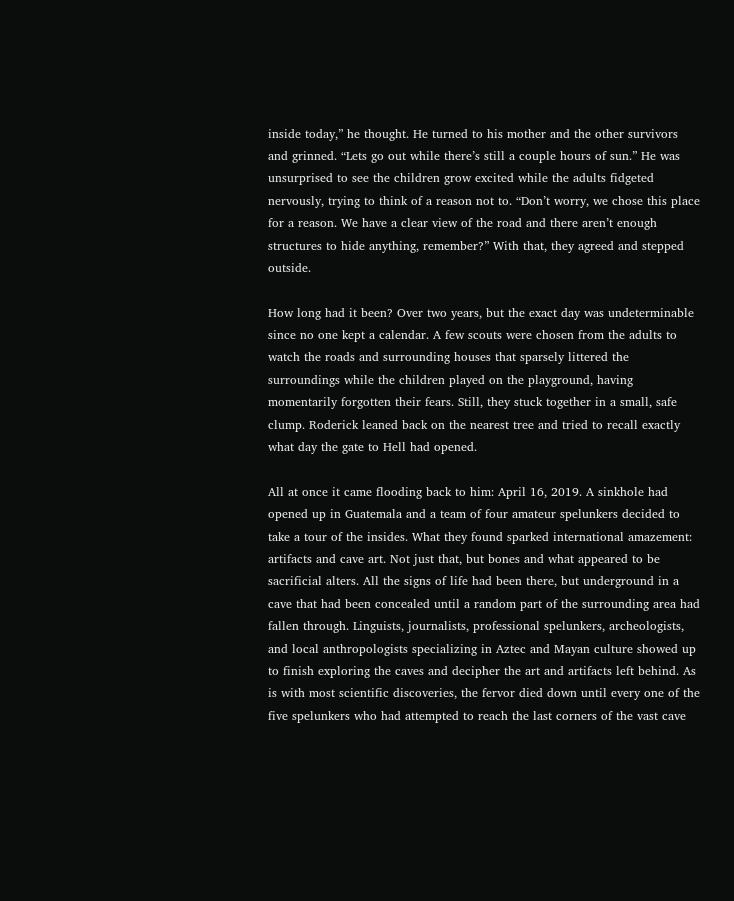inside today,” he thought. He turned to his mother and the other survivors and grinned. “Lets go out while there’s still a couple hours of sun.” He was unsurprised to see the children grow excited while the adults fidgeted nervously, trying to think of a reason not to. “Don’t worry, we chose this place for a reason. We have a clear view of the road and there aren’t enough structures to hide anything, remember?” With that, they agreed and stepped outside.

How long had it been? Over two years, but the exact day was undeterminable since no one kept a calendar. A few scouts were chosen from the adults to watch the roads and surrounding houses that sparsely littered the surroundings while the children played on the playground, having momentarily forgotten their fears. Still, they stuck together in a small, safe clump. Roderick leaned back on the nearest tree and tried to recall exactly what day the gate to Hell had opened.

All at once it came flooding back to him: April 16, 2019. A sinkhole had opened up in Guatemala and a team of four amateur spelunkers decided to take a tour of the insides. What they found sparked international amazement: artifacts and cave art. Not just that, but bones and what appeared to be sacrificial alters. All the signs of life had been there, but underground in a cave that had been concealed until a random part of the surrounding area had fallen through. Linguists, journalists, professional spelunkers, archeologists, and local anthropologists specializing in Aztec and Mayan culture showed up to finish exploring the caves and decipher the art and artifacts left behind. As is with most scientific discoveries, the fervor died down until every one of the five spelunkers who had attempted to reach the last corners of the vast cave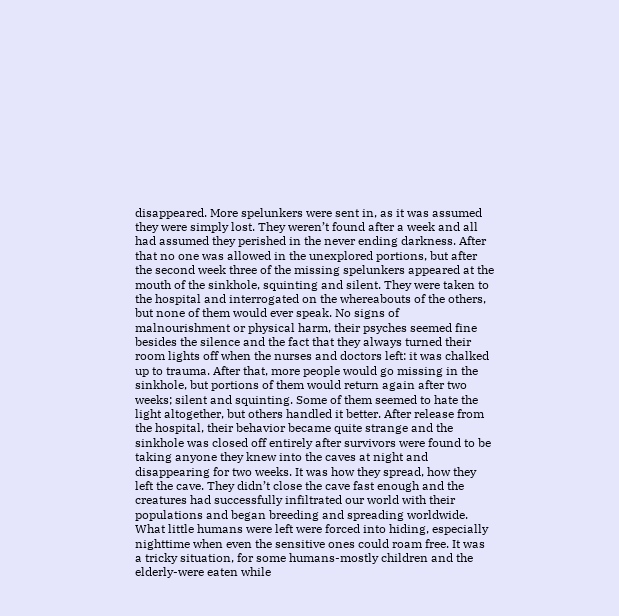disappeared. More spelunkers were sent in, as it was assumed they were simply lost. They weren’t found after a week and all had assumed they perished in the never ending darkness. After that no one was allowed in the unexplored portions, but after the second week three of the missing spelunkers appeared at the mouth of the sinkhole, squinting and silent. They were taken to the hospital and interrogated on the whereabouts of the others, but none of them would ever speak. No signs of malnourishment or physical harm, their psyches seemed fine besides the silence and the fact that they always turned their room lights off when the nurses and doctors left: it was chalked up to trauma. After that, more people would go missing in the sinkhole, but portions of them would return again after two weeks; silent and squinting. Some of them seemed to hate the light altogether, but others handled it better. After release from the hospital, their behavior became quite strange and the sinkhole was closed off entirely after survivors were found to be taking anyone they knew into the caves at night and disappearing for two weeks. It was how they spread, how they left the cave. They didn’t close the cave fast enough and the creatures had successfully infiltrated our world with their populations and began breeding and spreading worldwide. What little humans were left were forced into hiding, especially nighttime when even the sensitive ones could roam free. It was a tricky situation, for some humans-mostly children and the elderly-were eaten while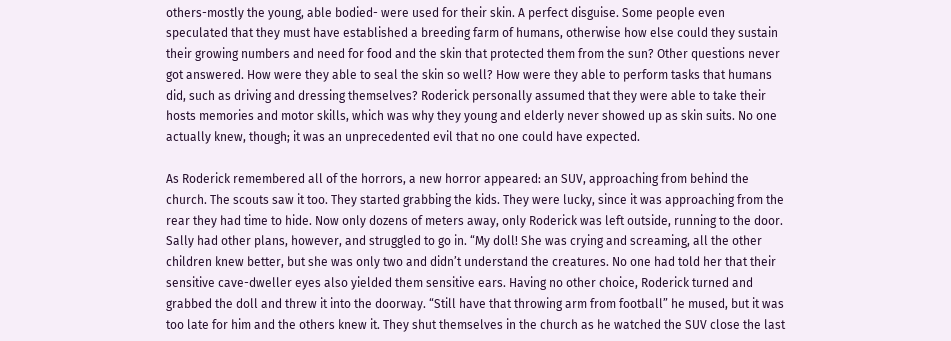others-mostly the young, able bodied- were used for their skin. A perfect disguise. Some people even speculated that they must have established a breeding farm of humans, otherwise how else could they sustain their growing numbers and need for food and the skin that protected them from the sun? Other questions never got answered. How were they able to seal the skin so well? How were they able to perform tasks that humans did, such as driving and dressing themselves? Roderick personally assumed that they were able to take their hosts memories and motor skills, which was why they young and elderly never showed up as skin suits. No one actually knew, though; it was an unprecedented evil that no one could have expected.

As Roderick remembered all of the horrors, a new horror appeared: an SUV, approaching from behind the church. The scouts saw it too. They started grabbing the kids. They were lucky, since it was approaching from the rear they had time to hide. Now only dozens of meters away, only Roderick was left outside, running to the door. Sally had other plans, however, and struggled to go in. “My doll! She was crying and screaming, all the other children knew better, but she was only two and didn’t understand the creatures. No one had told her that their sensitive cave-dweller eyes also yielded them sensitive ears. Having no other choice, Roderick turned and grabbed the doll and threw it into the doorway. “Still have that throwing arm from football” he mused, but it was too late for him and the others knew it. They shut themselves in the church as he watched the SUV close the last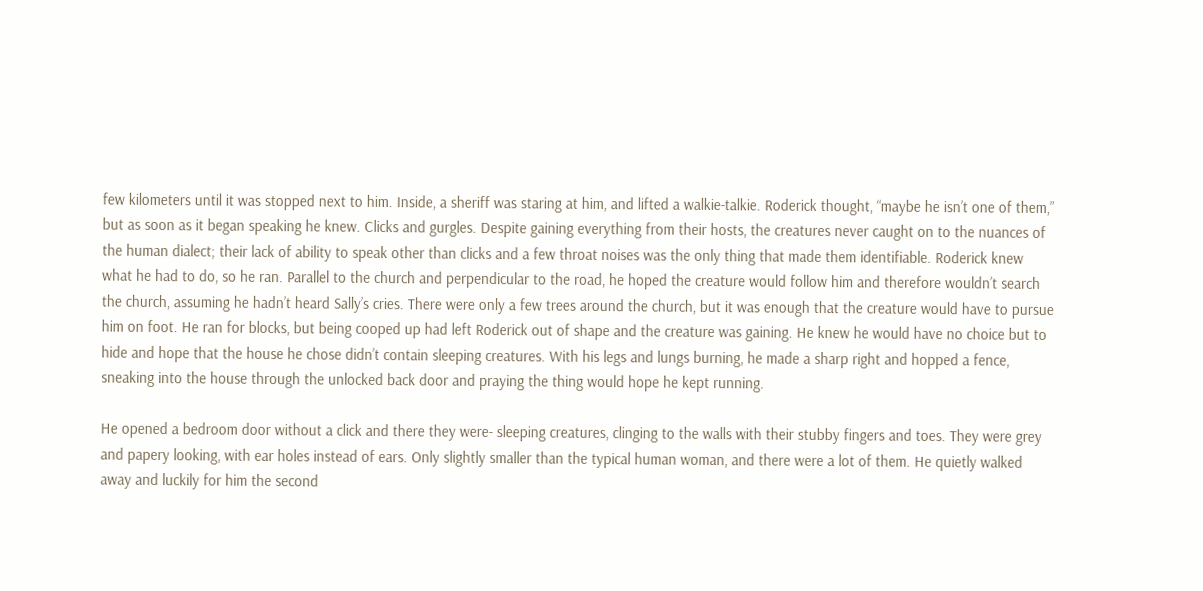few kilometers until it was stopped next to him. Inside, a sheriff was staring at him, and lifted a walkie-talkie. Roderick thought, “maybe he isn’t one of them,” but as soon as it began speaking he knew. Clicks and gurgles. Despite gaining everything from their hosts, the creatures never caught on to the nuances of the human dialect; their lack of ability to speak other than clicks and a few throat noises was the only thing that made them identifiable. Roderick knew what he had to do, so he ran. Parallel to the church and perpendicular to the road, he hoped the creature would follow him and therefore wouldn’t search the church, assuming he hadn’t heard Sally’s cries. There were only a few trees around the church, but it was enough that the creature would have to pursue him on foot. He ran for blocks, but being cooped up had left Roderick out of shape and the creature was gaining. He knew he would have no choice but to hide and hope that the house he chose didn’t contain sleeping creatures. With his legs and lungs burning, he made a sharp right and hopped a fence, sneaking into the house through the unlocked back door and praying the thing would hope he kept running.

He opened a bedroom door without a click and there they were- sleeping creatures, clinging to the walls with their stubby fingers and toes. They were grey and papery looking, with ear holes instead of ears. Only slightly smaller than the typical human woman, and there were a lot of them. He quietly walked away and luckily for him the second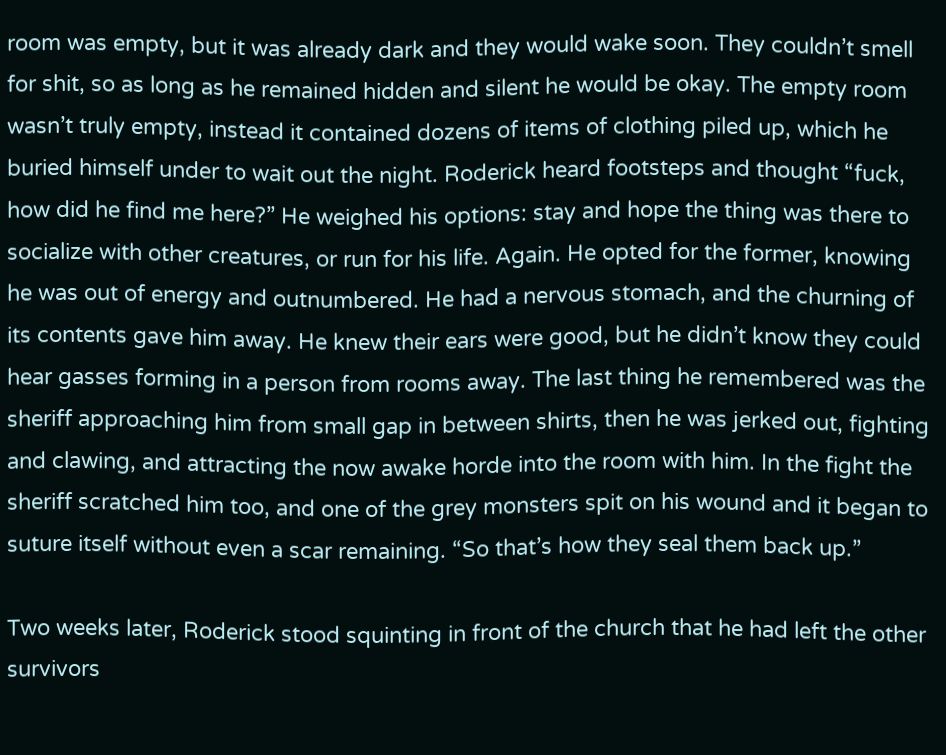room was empty, but it was already dark and they would wake soon. They couldn’t smell for shit, so as long as he remained hidden and silent he would be okay. The empty room wasn’t truly empty, instead it contained dozens of items of clothing piled up, which he buried himself under to wait out the night. Roderick heard footsteps and thought “fuck, how did he find me here?” He weighed his options: stay and hope the thing was there to socialize with other creatures, or run for his life. Again. He opted for the former, knowing he was out of energy and outnumbered. He had a nervous stomach, and the churning of its contents gave him away. He knew their ears were good, but he didn’t know they could hear gasses forming in a person from rooms away. The last thing he remembered was the sheriff approaching him from small gap in between shirts, then he was jerked out, fighting and clawing, and attracting the now awake horde into the room with him. In the fight the sheriff scratched him too, and one of the grey monsters spit on his wound and it began to suture itself without even a scar remaining. “So that’s how they seal them back up.”

Two weeks later, Roderick stood squinting in front of the church that he had left the other survivors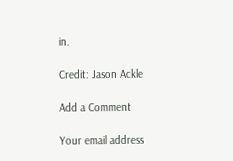in.

Credit: Jason Ackle

Add a Comment

Your email address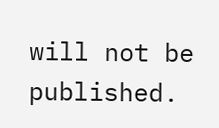will not be published.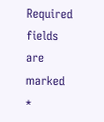Required fields are marked *